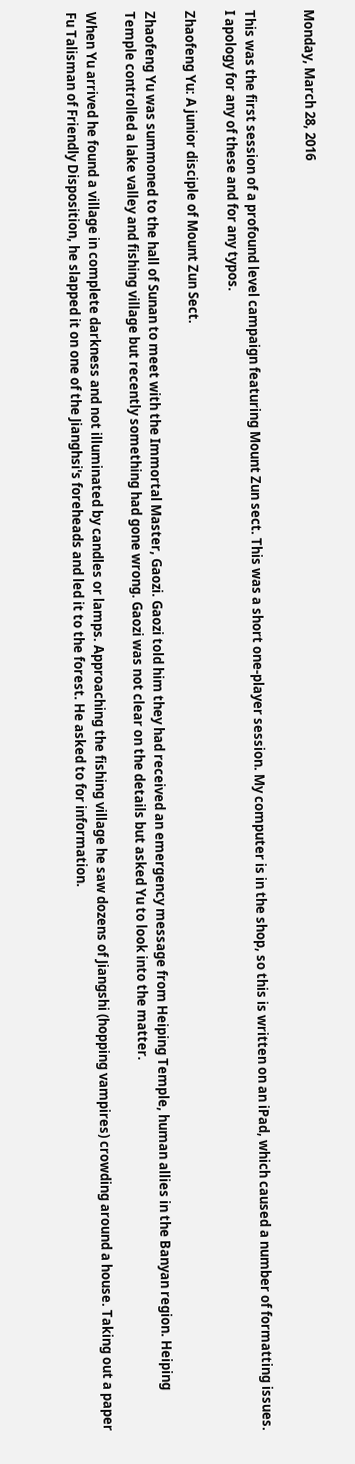Monday, March 28, 2016


This was the first session of a profound level campaign featuring Mount Zun sect. This was a short one-player session. My computer is in the shop, so this is written on an iPad, which caused a number of formatting issues. I apology for any of these and for any typos.

Zhaofeng Yu: A junior disciple of Mount Zun Sect.

Zhaofeng Yu was summoned to the hall of Sunan to meet with the Immortal Master, Gaozi. Gaozi told him they had received an emergency message from Heiping Temple, human allies in the Banyan region. Heiping Temple controlled a lake valley and fishing village but recently something had gone wrong. Gaozi was not clear on the details but asked Yu to look into the matter.

When Yu arrived he found a village in complete darkness and not illuminated by candles or lamps. Approaching the fishing village he saw dozens of Jiangshi (hopping vampires) crowding around a house. Taking out a paper Fu Talisman of Friendly Disposition, he slapped it on one of the Jianghsi's foreheads and led it to the forest. He asked to for information.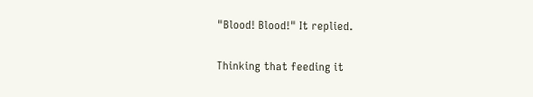"Blood! Blood!" It replied.

Thinking that feeding it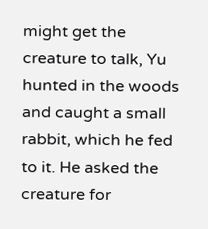might get the creature to talk, Yu hunted in the woods and caught a small rabbit, which he fed to it. He asked the creature for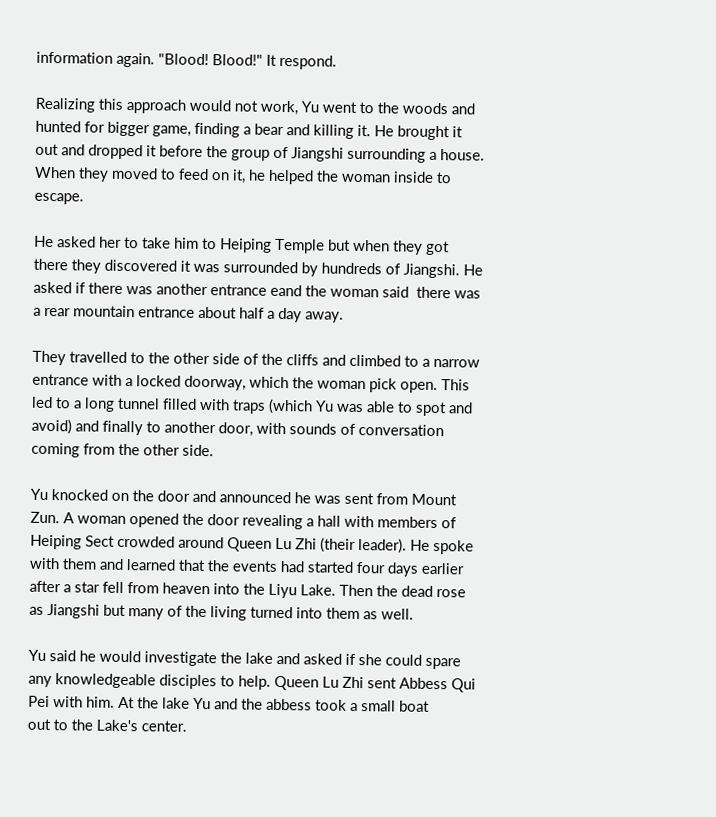information again. "Blood! Blood!" It respond.

Realizing this approach would not work, Yu went to the woods and hunted for bigger game, finding a bear and killing it. He brought it out and dropped it before the group of Jiangshi surrounding a house. When they moved to feed on it, he helped the woman inside to escape.

He asked her to take him to Heiping Temple but when they got there they discovered it was surrounded by hundreds of Jiangshi. He asked if there was another entrance eand the woman said  there was a rear mountain entrance about half a day away.

They travelled to the other side of the cliffs and climbed to a narrow entrance with a locked doorway, which the woman pick open. This led to a long tunnel filled with traps (which Yu was able to spot and avoid) and finally to another door, with sounds of conversation coming from the other side.

Yu knocked on the door and announced he was sent from Mount Zun. A woman opened the door revealing a hall with members of Heiping Sect crowded around Queen Lu Zhi (their leader). He spoke with them and learned that the events had started four days earlier after a star fell from heaven into the Liyu Lake. Then the dead rose as Jiangshi but many of the living turned into them as well.

Yu said he would investigate the lake and asked if she could spare any knowledgeable disciples to help. Queen Lu Zhi sent Abbess Qui Pei with him. At the lake Yu and the abbess took a small boat
out to the Lake's center.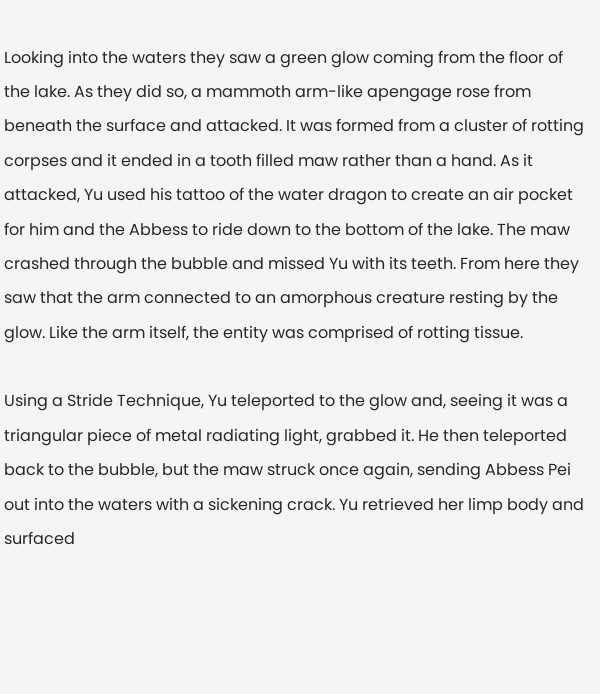Looking into the waters they saw a green glow coming from the floor of the lake. As they did so, a mammoth arm-like apengage rose from beneath the surface and attacked. It was formed from a cluster of rotting corpses and it ended in a tooth filled maw rather than a hand. As it attacked, Yu used his tattoo of the water dragon to create an air pocket for him and the Abbess to ride down to the bottom of the lake. The maw crashed through the bubble and missed Yu with its teeth. From here they saw that the arm connected to an amorphous creature resting by the glow. Like the arm itself, the entity was comprised of rotting tissue.

Using a Stride Technique, Yu teleported to the glow and, seeing it was a triangular piece of metal radiating light, grabbed it. He then teleported back to the bubble, but the maw struck once again, sending Abbess Pei out into the waters with a sickening crack. Yu retrieved her limp body and surfaced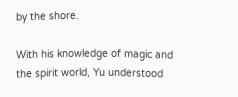by the shore.

With his knowledge of magic and the spirit world, Yu understood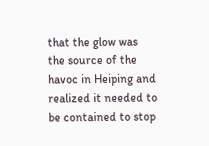that the glow was the source of the havoc in Heiping and realized it needed to be contained to stop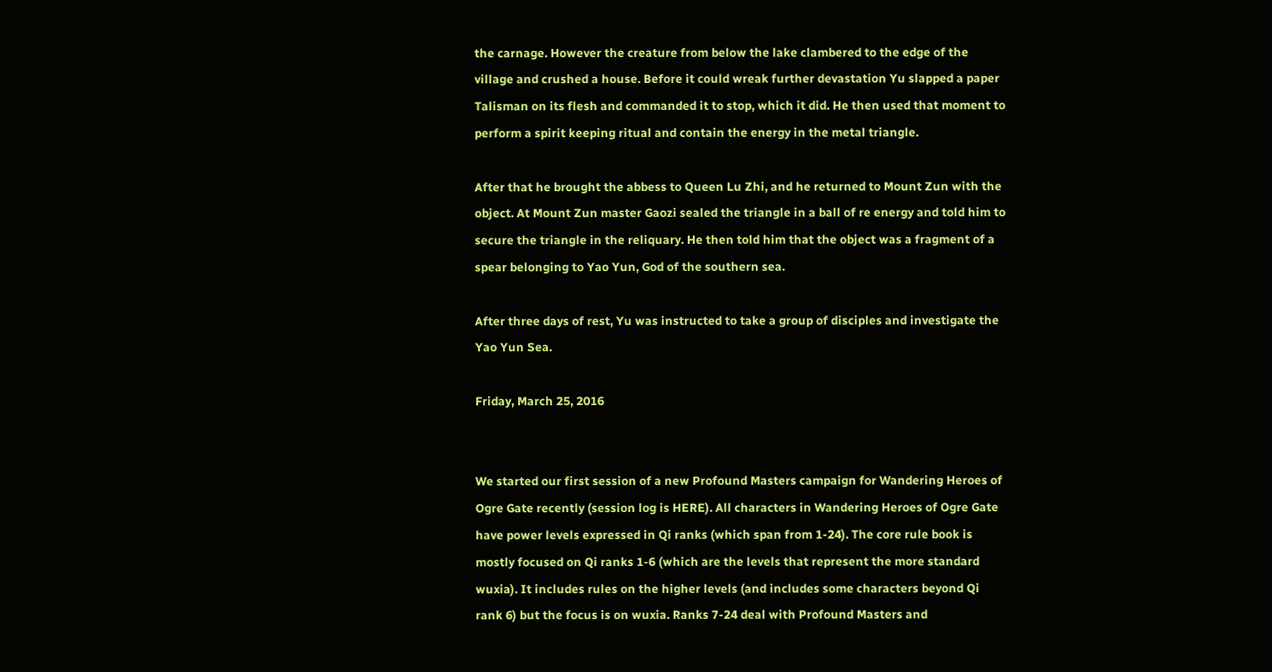the carnage. However the creature from below the lake clambered to the edge of the village and crushed a house. Before it could wreak further devastation Yu slapped a paper Talisman on its flesh and commanded it to stop, which it did. He then used that moment to perform a spirit keeping ritual and contain the energy in the metal triangle.

After that he brought the abbess to Queen Lu Zhi, and he returned to Mount Zun with the object. At Mount Zun master Gaozi sealed the triangle in a ball of re energy and told him to secure the triangle in the reliquary. He then told him that the object was a fragment of a spear belonging to Yao Yun, God of the southern sea.

After three days of rest, Yu was instructed to take a group of disciples and investigate the Yao Yun Sea.

Friday, March 25, 2016


We started our first session of a new Profound Masters campaign for Wandering Heroes of Ogre Gate recently (session log is HERE). All characters in Wandering Heroes of Ogre Gate have power levels expressed in Qi ranks (which span from 1-24). The core rule book is mostly focused on Qi ranks 1-6 (which are the levels that represent the more standard wuxia). It includes rules on the higher levels (and includes some characters beyond Qi rank 6) but the focus is on wuxia. Ranks 7-24 deal with Profound Masters and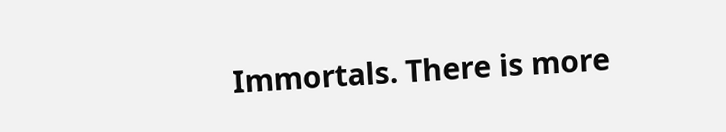Immortals. There is more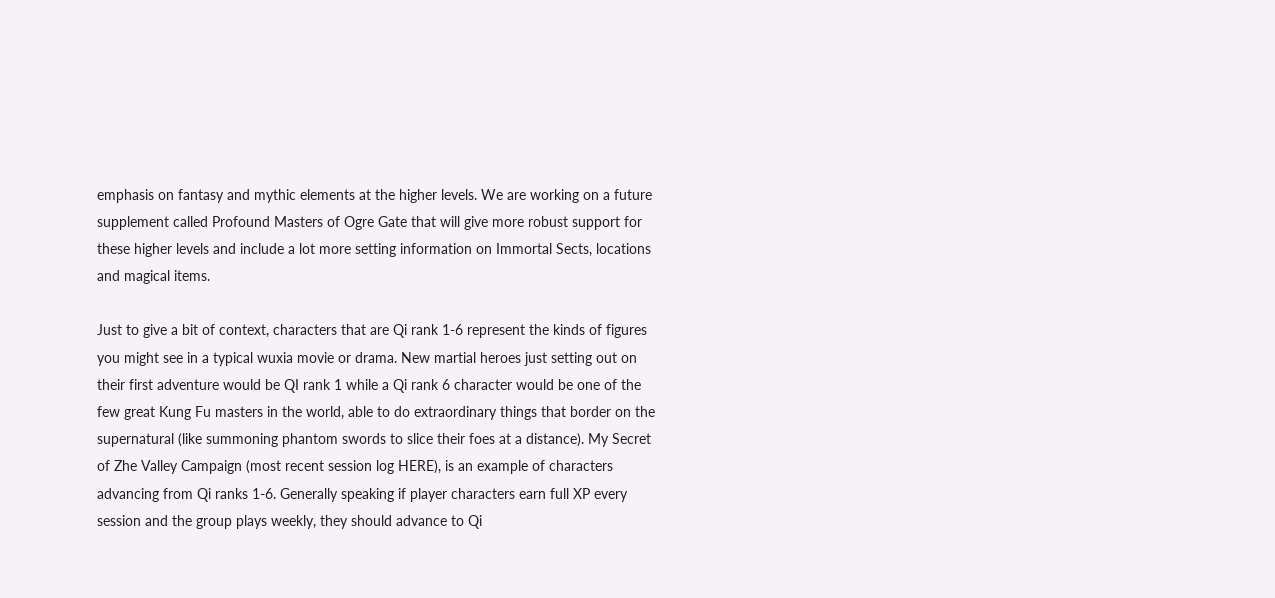emphasis on fantasy and mythic elements at the higher levels. We are working on a future supplement called Profound Masters of Ogre Gate that will give more robust support for these higher levels and include a lot more setting information on Immortal Sects, locations and magical items.

Just to give a bit of context, characters that are Qi rank 1-6 represent the kinds of figures you might see in a typical wuxia movie or drama. New martial heroes just setting out on their first adventure would be QI rank 1 while a Qi rank 6 character would be one of the few great Kung Fu masters in the world, able to do extraordinary things that border on the supernatural (like summoning phantom swords to slice their foes at a distance). My Secret of Zhe Valley Campaign (most recent session log HERE), is an example of characters advancing from Qi ranks 1-6. Generally speaking if player characters earn full XP every session and the group plays weekly, they should advance to Qi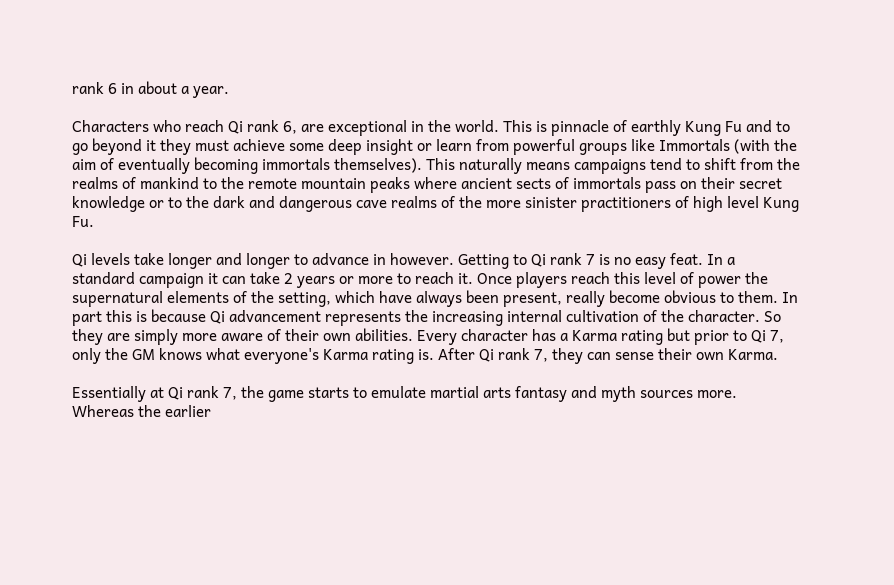rank 6 in about a year.

Characters who reach Qi rank 6, are exceptional in the world. This is pinnacle of earthly Kung Fu and to go beyond it they must achieve some deep insight or learn from powerful groups like Immortals (with the aim of eventually becoming immortals themselves). This naturally means campaigns tend to shift from the realms of mankind to the remote mountain peaks where ancient sects of immortals pass on their secret knowledge or to the dark and dangerous cave realms of the more sinister practitioners of high level Kung Fu.

Qi levels take longer and longer to advance in however. Getting to Qi rank 7 is no easy feat. In a standard campaign it can take 2 years or more to reach it. Once players reach this level of power the supernatural elements of the setting, which have always been present, really become obvious to them. In part this is because Qi advancement represents the increasing internal cultivation of the character. So they are simply more aware of their own abilities. Every character has a Karma rating but prior to Qi 7, only the GM knows what everyone's Karma rating is. After Qi rank 7, they can sense their own Karma.

Essentially at Qi rank 7, the game starts to emulate martial arts fantasy and myth sources more. Whereas the earlier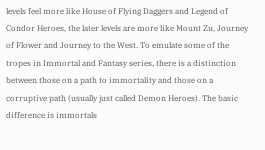levels feel more like House of Flying Daggers and Legend of Condor Heroes, the later levels are more like Mount Zu, Journey of Flower and Journey to the West. To emulate some of the tropes in Immortal and Fantasy series, there is a distinction between those on a path to immortality and those on a corruptive path (usually just called Demon Heroes). The basic difference is immortals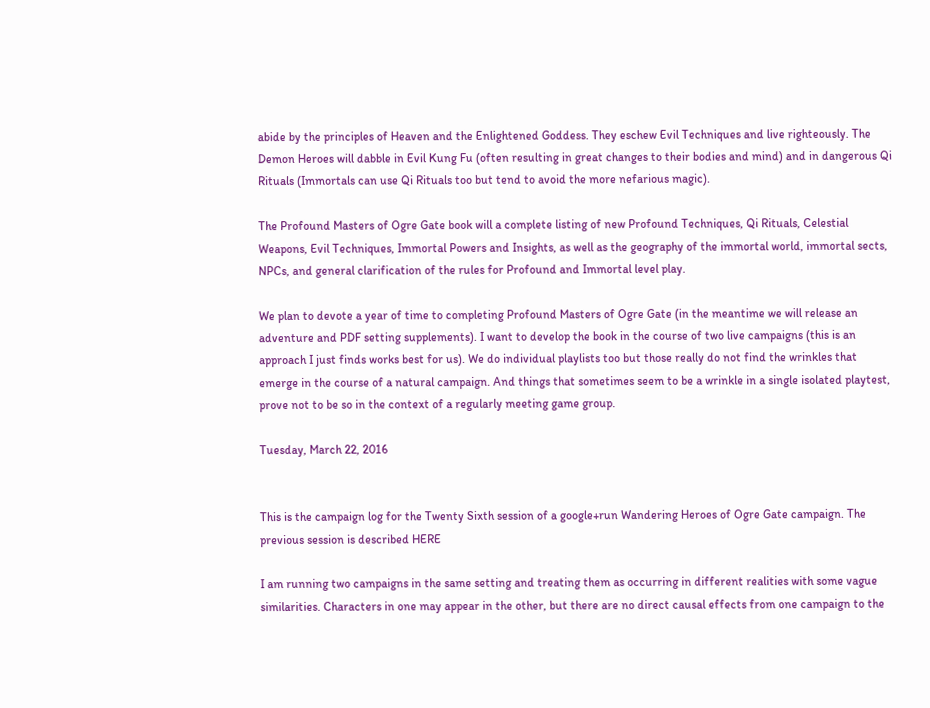abide by the principles of Heaven and the Enlightened Goddess. They eschew Evil Techniques and live righteously. The Demon Heroes will dabble in Evil Kung Fu (often resulting in great changes to their bodies and mind) and in dangerous Qi Rituals (Immortals can use Qi Rituals too but tend to avoid the more nefarious magic).

The Profound Masters of Ogre Gate book will a complete listing of new Profound Techniques, Qi Rituals, Celestial Weapons, Evil Techniques, Immortal Powers and Insights, as well as the geography of the immortal world, immortal sects, NPCs, and general clarification of the rules for Profound and Immortal level play.

We plan to devote a year of time to completing Profound Masters of Ogre Gate (in the meantime we will release an adventure and PDF setting supplements). I want to develop the book in the course of two live campaigns (this is an approach I just finds works best for us). We do individual playlists too but those really do not find the wrinkles that emerge in the course of a natural campaign. And things that sometimes seem to be a wrinkle in a single isolated playtest, prove not to be so in the context of a regularly meeting game group.

Tuesday, March 22, 2016


This is the campaign log for the Twenty Sixth session of a google+run Wandering Heroes of Ogre Gate campaign. The previous session is described HERE

I am running two campaigns in the same setting and treating them as occurring in different realities with some vague similarities. Characters in one may appear in the other, but there are no direct causal effects from one campaign to the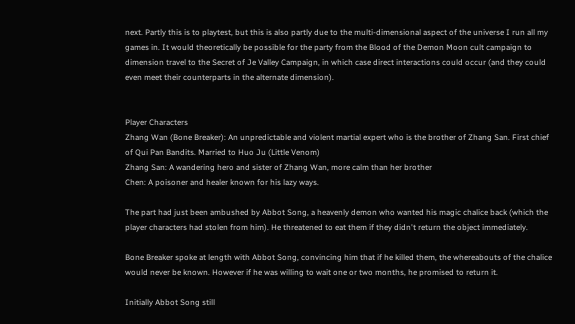next. Partly this is to playtest, but this is also partly due to the multi-dimensional aspect of the universe I run all my games in. It would theoretically be possible for the party from the Blood of the Demon Moon cult campaign to dimension travel to the Secret of Je Valley Campaign, in which case direct interactions could occur (and they could even meet their counterparts in the alternate dimension).


Player Characters
Zhang Wan (Bone Breaker): An unpredictable and violent martial expert who is the brother of Zhang San. First chief of Qui Pan Bandits. Married to Huo Ju (Little Venom)
Zhang San: A wandering hero and sister of Zhang Wan, more calm than her brother
Chen: A poisoner and healer known for his lazy ways.

The part had just been ambushed by Abbot Song, a heavenly demon who wanted his magic chalice back (which the player characters had stolen from him). He threatened to eat them if they didn't return the object immediately.

Bone Breaker spoke at length with Abbot Song, convincing him that if he killed them, the whereabouts of the chalice would never be known. However if he was willing to wait one or two months, he promised to return it.

Initially Abbot Song still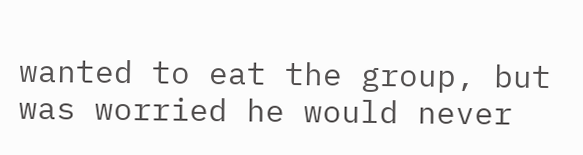wanted to eat the group, but was worried he would never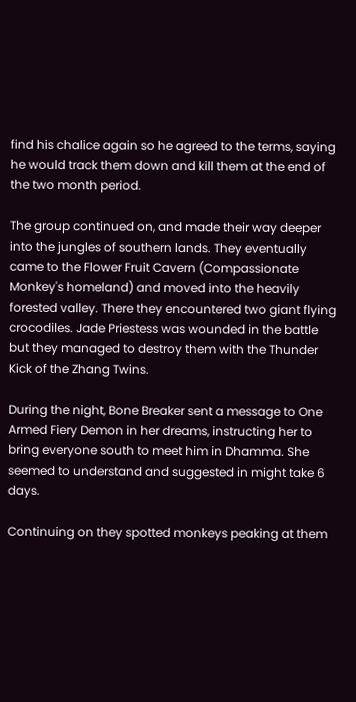find his chalice again so he agreed to the terms, saying he would track them down and kill them at the end of the two month period.

The group continued on, and made their way deeper into the jungles of southern lands. They eventually came to the Flower Fruit Cavern (Compassionate Monkey's homeland) and moved into the heavily forested valley. There they encountered two giant flying crocodiles. Jade Priestess was wounded in the battle but they managed to destroy them with the Thunder Kick of the Zhang Twins.

During the night, Bone Breaker sent a message to One Armed Fiery Demon in her dreams, instructing her to bring everyone south to meet him in Dhamma. She seemed to understand and suggested in might take 6 days.

Continuing on they spotted monkeys peaking at them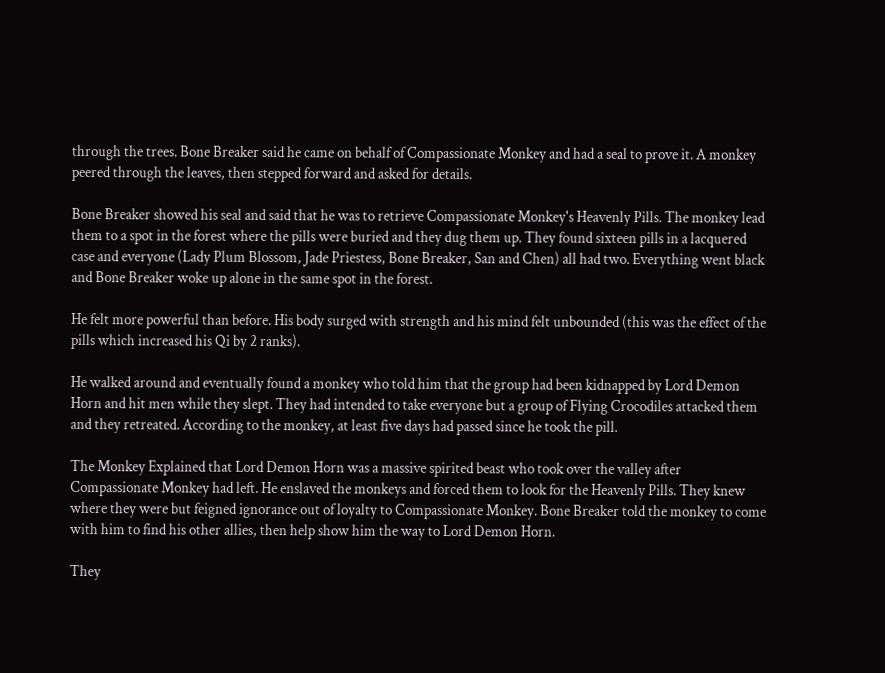through the trees. Bone Breaker said he came on behalf of Compassionate Monkey and had a seal to prove it. A monkey peered through the leaves, then stepped forward and asked for details.

Bone Breaker showed his seal and said that he was to retrieve Compassionate Monkey's Heavenly Pills. The monkey lead them to a spot in the forest where the pills were buried and they dug them up. They found sixteen pills in a lacquered case and everyone (Lady Plum Blossom, Jade Priestess, Bone Breaker, San and Chen) all had two. Everything went black and Bone Breaker woke up alone in the same spot in the forest.

He felt more powerful than before. His body surged with strength and his mind felt unbounded (this was the effect of the pills which increased his Qi by 2 ranks).

He walked around and eventually found a monkey who told him that the group had been kidnapped by Lord Demon Horn and hit men while they slept. They had intended to take everyone but a group of Flying Crocodiles attacked them and they retreated. According to the monkey, at least five days had passed since he took the pill.

The Monkey Explained that Lord Demon Horn was a massive spirited beast who took over the valley after Compassionate Monkey had left. He enslaved the monkeys and forced them to look for the Heavenly Pills. They knew where they were but feigned ignorance out of loyalty to Compassionate Monkey. Bone Breaker told the monkey to come with him to find his other allies, then help show him the way to Lord Demon Horn.

They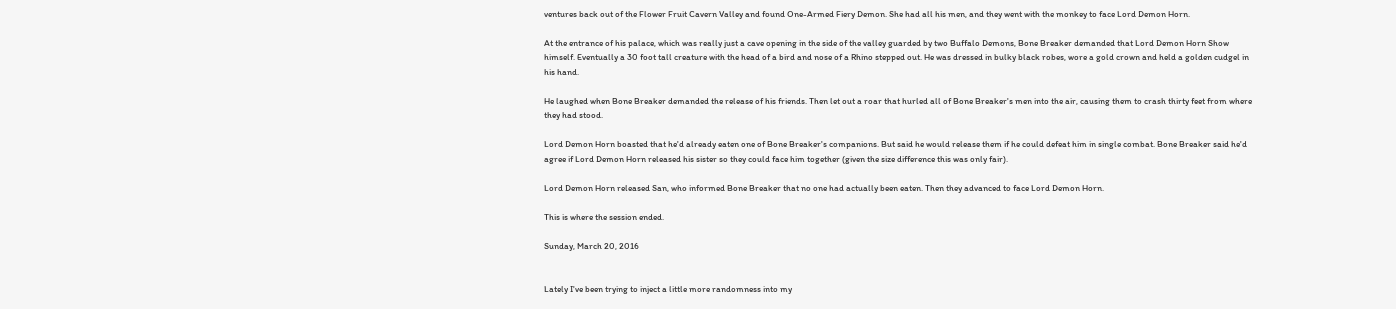ventures back out of the Flower Fruit Cavern Valley and found One-Armed Fiery Demon. She had all his men, and they went with the monkey to face Lord Demon Horn.

At the entrance of his palace, which was really just a cave opening in the side of the valley guarded by two Buffalo Demons, Bone Breaker demanded that Lord Demon Horn Show himself. Eventually a 30 foot tall creature with the head of a bird and nose of a Rhino stepped out. He was dressed in bulky black robes, wore a gold crown and held a golden cudgel in his hand.

He laughed when Bone Breaker demanded the release of his friends. Then let out a roar that hurled all of Bone Breaker's men into the air, causing them to crash thirty feet from where they had stood.

Lord Demon Horn boasted that he'd already eaten one of Bone Breaker's companions. But said he would release them if he could defeat him in single combat. Bone Breaker said he'd agree if Lord Demon Horn released his sister so they could face him together (given the size difference this was only fair).

Lord Demon Horn released San, who informed Bone Breaker that no one had actually been eaten. Then they advanced to face Lord Demon Horn.

This is where the session ended.

Sunday, March 20, 2016


Lately I've been trying to inject a little more randomness into my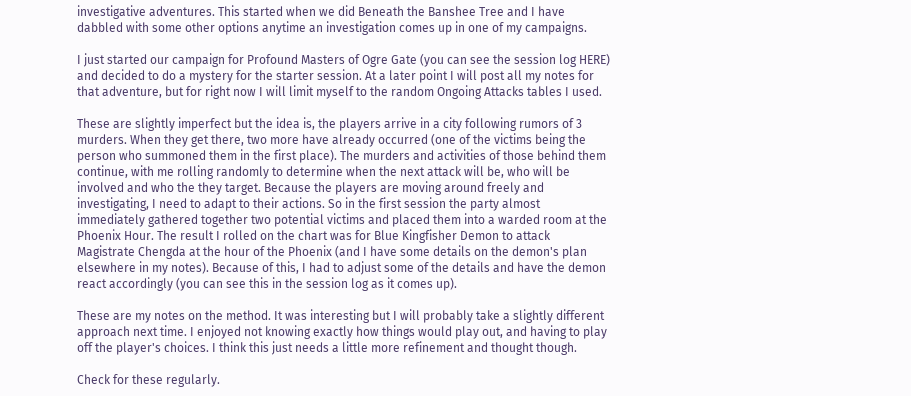investigative adventures. This started when we did Beneath the Banshee Tree and I have dabbled with some other options anytime an investigation comes up in one of my campaigns.

I just started our campaign for Profound Masters of Ogre Gate (you can see the session log HERE) and decided to do a mystery for the starter session. At a later point I will post all my notes for that adventure, but for right now I will limit myself to the random Ongoing Attacks tables I used.

These are slightly imperfect but the idea is, the players arrive in a city following rumors of 3 murders. When they get there, two more have already occurred (one of the victims being the person who summoned them in the first place). The murders and activities of those behind them continue, with me rolling randomly to determine when the next attack will be, who will be involved and who the they target. Because the players are moving around freely and investigating, I need to adapt to their actions. So in the first session the party almost immediately gathered together two potential victims and placed them into a warded room at the Phoenix Hour. The result I rolled on the chart was for Blue Kingfisher Demon to attack Magistrate Chengda at the hour of the Phoenix (and I have some details on the demon's plan elsewhere in my notes). Because of this, I had to adjust some of the details and have the demon react accordingly (you can see this in the session log as it comes up).

These are my notes on the method. It was interesting but I will probably take a slightly different approach next time. I enjoyed not knowing exactly how things would play out, and having to play off the player's choices. I think this just needs a little more refinement and thought though.

Check for these regularly.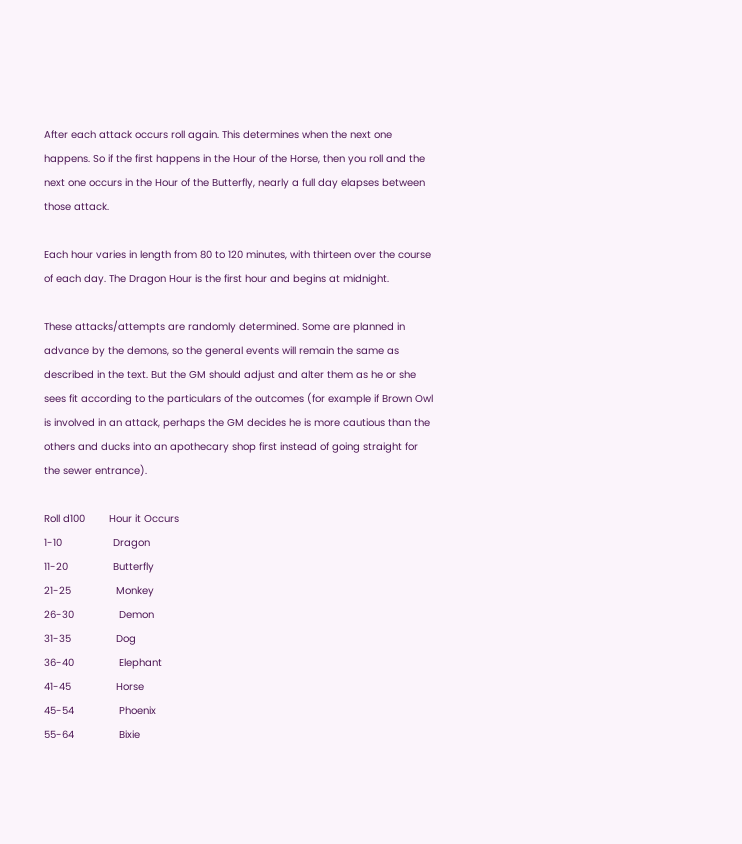After each attack occurs roll again. This determines when the next one happens. So if the first happens in the Hour of the Horse, then you roll and the next one occurs in the Hour of the Butterfly, nearly a full day elapses between those attack.

Each hour varies in length from 80 to 120 minutes, with thirteen over the course of each day. The Dragon Hour is the first hour and begins at midnight.

These attacks/attempts are randomly determined. Some are planned in advance by the demons, so the general events will remain the same as described in the text. But the GM should adjust and alter them as he or she sees fit according to the particulars of the outcomes (for example if Brown Owl is involved in an attack, perhaps the GM decides he is more cautious than the others and ducks into an apothecary shop first instead of going straight for the sewer entrance).

Roll d100        Hour it Occurs
1-10                 Dragon
11-20               Butterfly
21-25               Monkey
26-30               Demon
31-35               Dog
36-40               Elephant
41-45               Horse
45-54               Phoenix
55-64               Bixie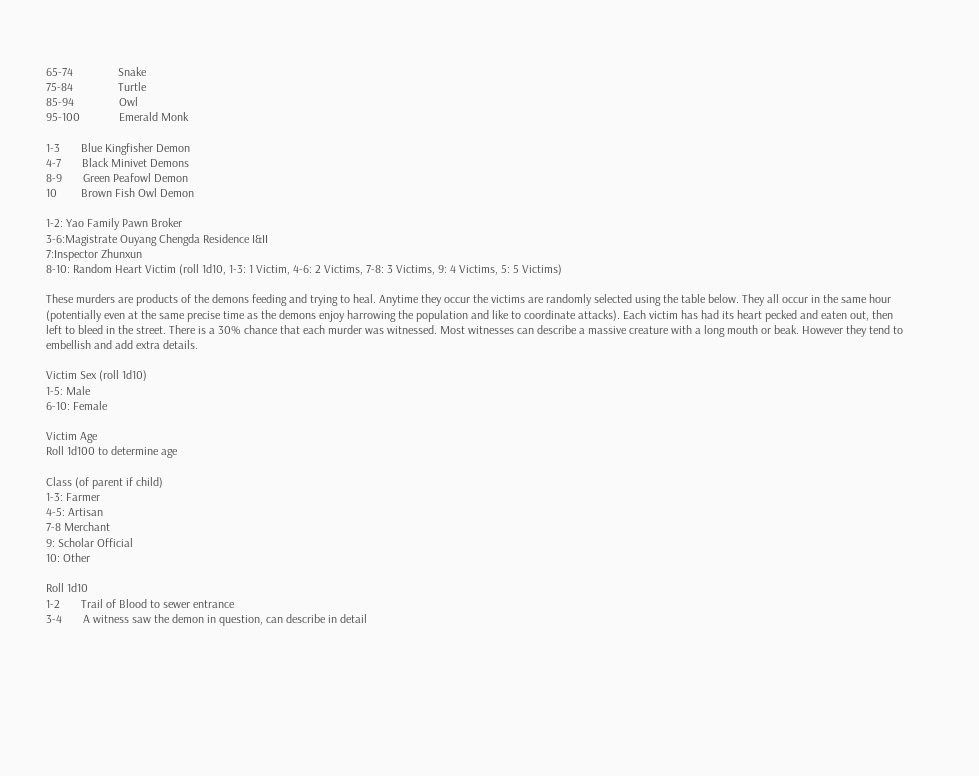65-74               Snake
75-84               Turtle
85-94               Owl
95-100             Emerald Monk

1-3       Blue Kingfisher Demon
4-7       Black Minivet Demons
8-9       Green Peafowl Demon
10        Brown Fish Owl Demon

1-2: Yao Family Pawn Broker
3-6:Magistrate Ouyang Chengda Residence I&II
7:Inspector Zhunxun
8-10: Random Heart Victim (roll 1d10, 1-3: 1 Victim, 4-6: 2 Victims, 7-8: 3 Victims, 9: 4 Victims, 5: 5 Victims)

These murders are products of the demons feeding and trying to heal. Anytime they occur the victims are randomly selected using the table below. They all occur in the same hour (potentially even at the same precise time as the demons enjoy harrowing the population and like to coordinate attacks). Each victim has had its heart pecked and eaten out, then left to bleed in the street. There is a 30% chance that each murder was witnessed. Most witnesses can describe a massive creature with a long mouth or beak. However they tend to embellish and add extra details.

Victim Sex (roll 1d10)
1-5: Male
6-10: Female

Victim Age
Roll 1d100 to determine age

Class (of parent if child)
1-3: Farmer
4-5: Artisan
7-8 Merchant
9: Scholar Official
10: Other

Roll 1d10
1-2       Trail of Blood to sewer entrance
3-4       A witness saw the demon in question, can describe in detail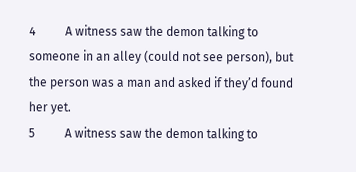4          A witness saw the demon talking to someone in an alley (could not see person), but the person was a man and asked if they’d found her yet.
5          A witness saw the demon talking to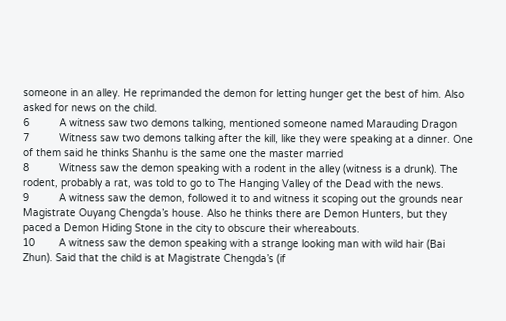someone in an alley. He reprimanded the demon for letting hunger get the best of him. Also asked for news on the child.
6          A witness saw two demons talking, mentioned someone named Marauding Dragon
7          Witness saw two demons talking after the kill, like they were speaking at a dinner. One of them said he thinks Shanhu is the same one the master married
8          Witness saw the demon speaking with a rodent in the alley (witness is a drunk). The rodent, probably a rat, was told to go to The Hanging Valley of the Dead with the news.
9          A witness saw the demon, followed it to and witness it scoping out the grounds near Magistrate Ouyang Chengda’s house. Also he thinks there are Demon Hunters, but they paced a Demon Hiding Stone in the city to obscure their whereabouts.
10        A witness saw the demon speaking with a strange looking man with wild hair (Bai Zhun). Said that the child is at Magistrate Chengda’s (if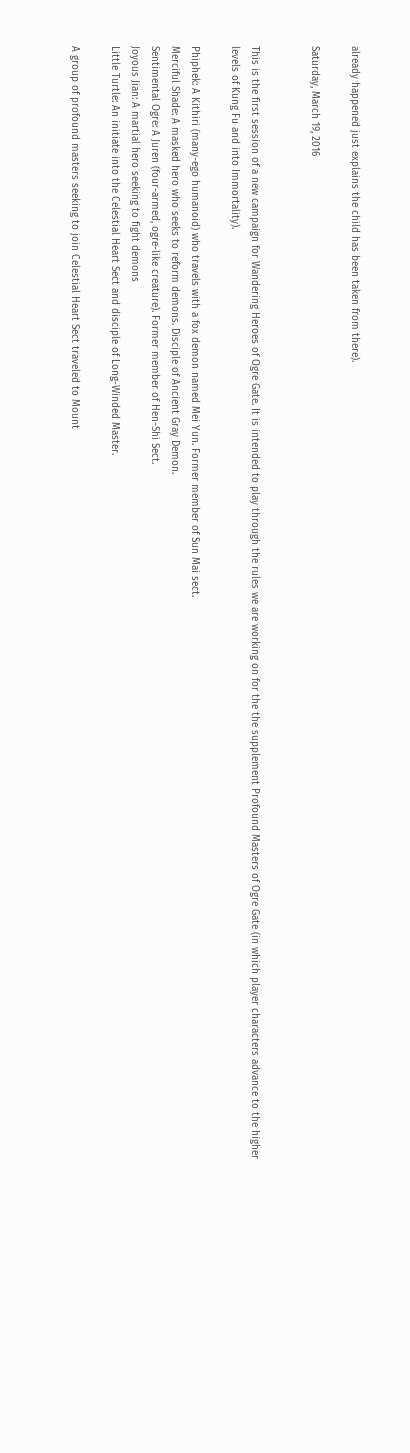already happened just explains the child has been taken from there).

Saturday, March 19, 2016


This is the first session of a new campaign for Wandering Heroes of Ogre Gate. It is intended to play through the rules we are working on for the the supplement Profound Masters of Ogre Gate (in which player characters advance to the higher levels of Kung Fu and into Immortality).

Phiphek: A Kithiri (many-ego humanoid) who travels with a fox demon named Mei Yun. Former member of Sun Mai sect.
Merciful Shade: A masked hero who seeks to reform demons. Disciple of Ancient Gray Demon.
Sentimental Ogre: A Juren (four-armed, ogre-like creature). Former member of Hen-Shi Sect.
Joyous Jian: A martial hero seeking to fight demons
Little Turtle: An initiate into the Celestial Heart Sect and disciple of Long-Winded Master.

A group of profound masters seeking to join Celestial Heart Sect traveled to Mount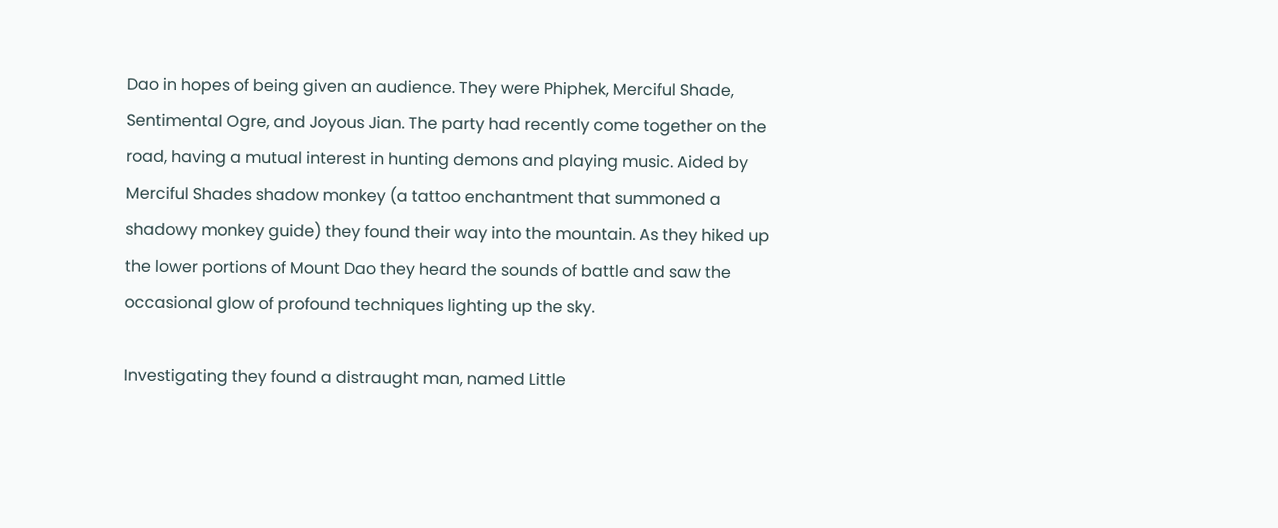Dao in hopes of being given an audience. They were Phiphek, Merciful Shade, Sentimental Ogre, and Joyous Jian. The party had recently come together on the road, having a mutual interest in hunting demons and playing music. Aided by Merciful Shades shadow monkey (a tattoo enchantment that summoned a shadowy monkey guide) they found their way into the mountain. As they hiked up the lower portions of Mount Dao they heard the sounds of battle and saw the occasional glow of profound techniques lighting up the sky.

Investigating they found a distraught man, named Little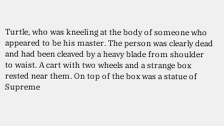Turtle, who was kneeling at the body of someone who appeared to be his master. The person was clearly dead and had been cleaved by a heavy blade from shoulder to waist. A cart with two wheels and a strange box rested near them. On top of the box was a statue of Supreme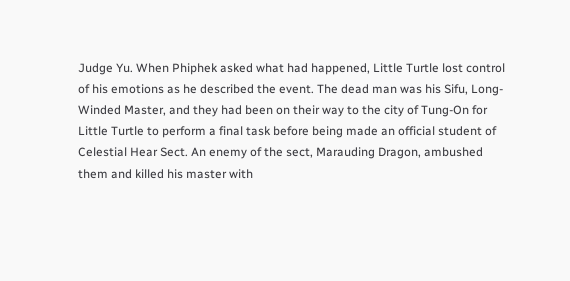Judge Yu. When Phiphek asked what had happened, Little Turtle lost control of his emotions as he described the event. The dead man was his Sifu, Long-Winded Master, and they had been on their way to the city of Tung-On for Little Turtle to perform a final task before being made an official student of Celestial Hear Sect. An enemy of the sect, Marauding Dragon, ambushed them and killed his master with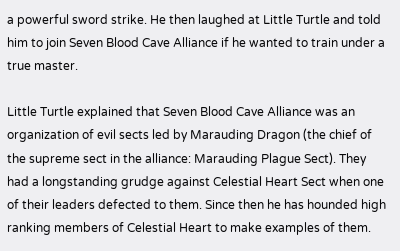a powerful sword strike. He then laughed at Little Turtle and told him to join Seven Blood Cave Alliance if he wanted to train under a true master.

Little Turtle explained that Seven Blood Cave Alliance was an organization of evil sects led by Marauding Dragon (the chief of the supreme sect in the alliance: Marauding Plague Sect). They had a longstanding grudge against Celestial Heart Sect when one of their leaders defected to them. Since then he has hounded high ranking members of Celestial Heart to make examples of them.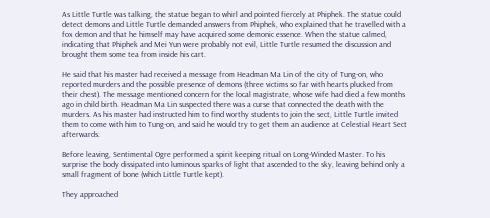As Little Turtle was talking, the statue began to whirl and pointed fiercely at Phiphek. The statue could detect demons and Little Turtle demanded answers from Phiphek, who explained that he travelled with a fox demon and that he himself may have acquired some demonic essence. When the statue calmed, indicating that Phiphek and Mei Yun were probably not evil, Little Turtle resumed the discussion and brought them some tea from inside his cart.

He said that his master had received a message from Headman Ma Lin of the city of Tung-on, who reported murders and the possible presence of demons (three victims so far with hearts plucked from their chest). The message mentioned concern for the local magistrate, whose wife had died a few months ago in child birth. Headman Ma Lin suspected there was a curse that connected the death with the murders. As his master had instructed him to find worthy students to join the sect, Little Turtle invited them to come with him to Tung-on, and said he would try to get them an audience at Celestial Heart Sect afterwards.

Before leaving, Sentimental Ogre performed a spirit keeping ritual on Long-Winded Master. To his surprise the body dissipated into luminous sparks of light that ascended to the sky, leaving behind only a small fragment of bone (which Little Turtle kept).

They approached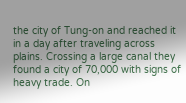the city of Tung-on and reached it in a day after traveling across plains. Crossing a large canal they found a city of 70,000 with signs of heavy trade. On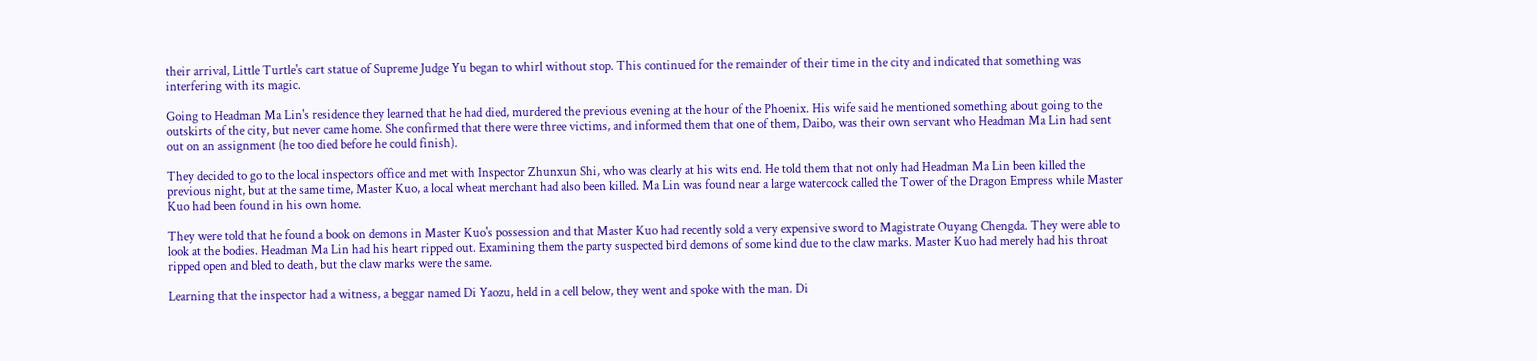their arrival, Little Turtle's cart statue of Supreme Judge Yu began to whirl without stop. This continued for the remainder of their time in the city and indicated that something was interfering with its magic.

Going to Headman Ma Lin's residence they learned that he had died, murdered the previous evening at the hour of the Phoenix. His wife said he mentioned something about going to the outskirts of the city, but never came home. She confirmed that there were three victims, and informed them that one of them, Daibo, was their own servant who Headman Ma Lin had sent out on an assignment (he too died before he could finish).

They decided to go to the local inspectors office and met with Inspector Zhunxun Shi, who was clearly at his wits end. He told them that not only had Headman Ma Lin been killed the previous night, but at the same time, Master Kuo, a local wheat merchant had also been killed. Ma Lin was found near a large watercock called the Tower of the Dragon Empress while Master Kuo had been found in his own home.

They were told that he found a book on demons in Master Kuo's possession and that Master Kuo had recently sold a very expensive sword to Magistrate Ouyang Chengda. They were able to look at the bodies. Headman Ma Lin had his heart ripped out. Examining them the party suspected bird demons of some kind due to the claw marks. Master Kuo had merely had his throat ripped open and bled to death, but the claw marks were the same.

Learning that the inspector had a witness, a beggar named Di Yaozu, held in a cell below, they went and spoke with the man. Di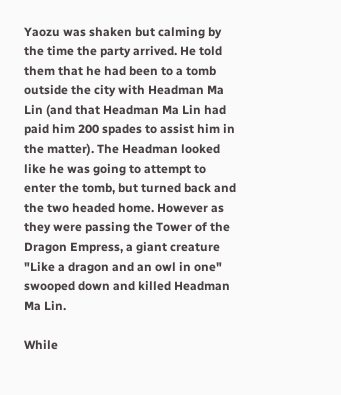Yaozu was shaken but calming by the time the party arrived. He told them that he had been to a tomb outside the city with Headman Ma Lin (and that Headman Ma Lin had paid him 200 spades to assist him in the matter). The Headman looked like he was going to attempt to enter the tomb, but turned back and the two headed home. However as they were passing the Tower of the Dragon Empress, a giant creature "Like a dragon and an owl in one" swooped down and killed Headman Ma Lin.

While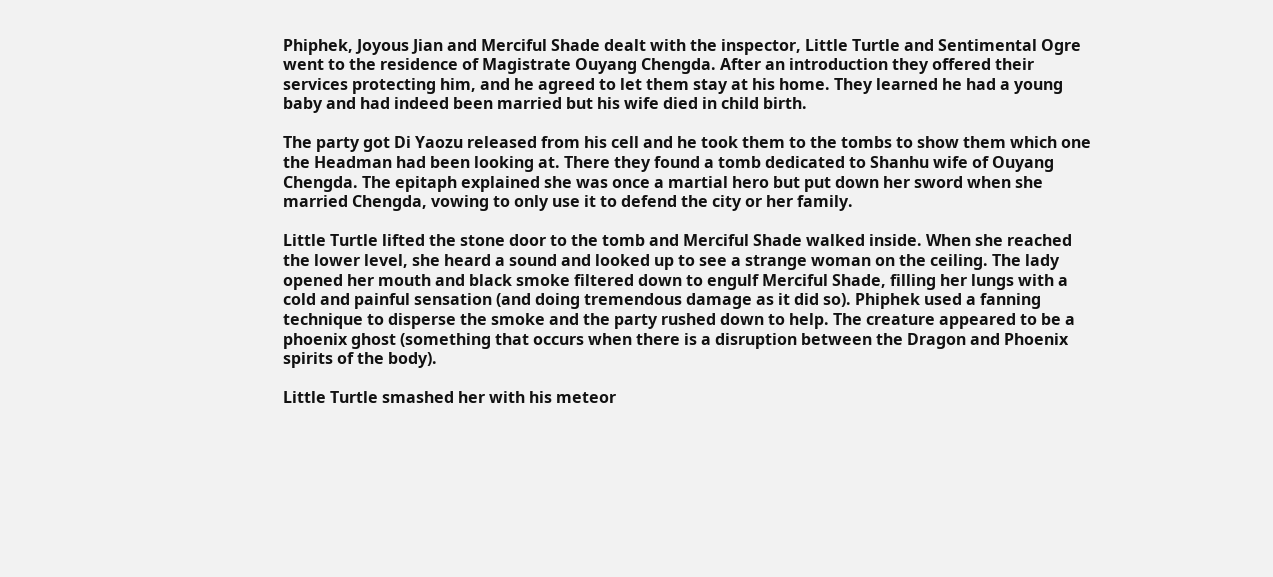Phiphek, Joyous Jian and Merciful Shade dealt with the inspector, Little Turtle and Sentimental Ogre went to the residence of Magistrate Ouyang Chengda. After an introduction they offered their services protecting him, and he agreed to let them stay at his home. They learned he had a young baby and had indeed been married but his wife died in child birth.

The party got Di Yaozu released from his cell and he took them to the tombs to show them which one the Headman had been looking at. There they found a tomb dedicated to Shanhu wife of Ouyang Chengda. The epitaph explained she was once a martial hero but put down her sword when she married Chengda, vowing to only use it to defend the city or her family.

Little Turtle lifted the stone door to the tomb and Merciful Shade walked inside. When she reached the lower level, she heard a sound and looked up to see a strange woman on the ceiling. The lady opened her mouth and black smoke filtered down to engulf Merciful Shade, filling her lungs with a cold and painful sensation (and doing tremendous damage as it did so). Phiphek used a fanning technique to disperse the smoke and the party rushed down to help. The creature appeared to be a phoenix ghost (something that occurs when there is a disruption between the Dragon and Phoenix spirits of the body).

Little Turtle smashed her with his meteor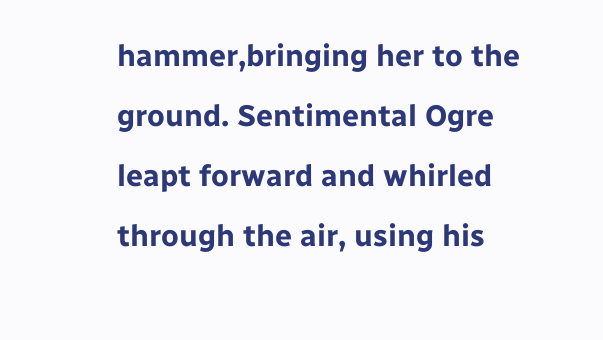hammer,bringing her to the ground. Sentimental Ogre leapt forward and whirled through the air, using his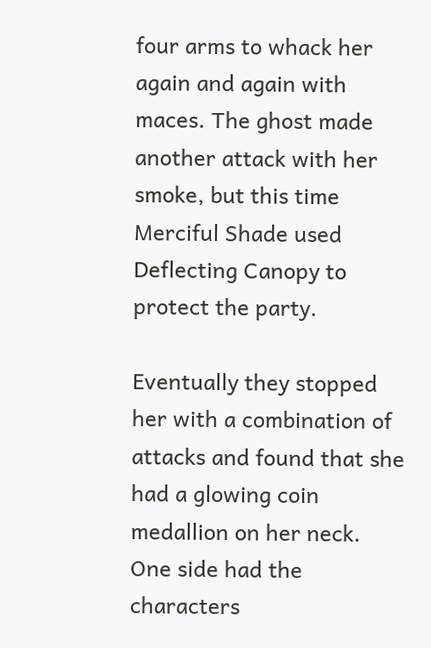four arms to whack her again and again with maces. The ghost made another attack with her smoke, but this time Merciful Shade used Deflecting Canopy to protect the party.

Eventually they stopped her with a combination of attacks and found that she had a glowing coin medallion on her neck. One side had the characters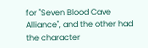for "Seven Blood Cave Alliance", and the other had the character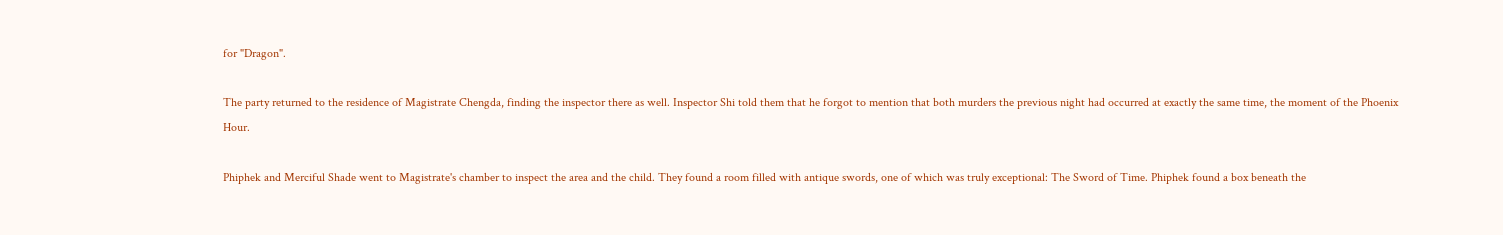for "Dragon".

The party returned to the residence of Magistrate Chengda, finding the inspector there as well. Inspector Shi told them that he forgot to mention that both murders the previous night had occurred at exactly the same time, the moment of the Phoenix Hour.

Phiphek and Merciful Shade went to Magistrate's chamber to inspect the area and the child. They found a room filled with antique swords, one of which was truly exceptional: The Sword of Time. Phiphek found a box beneath the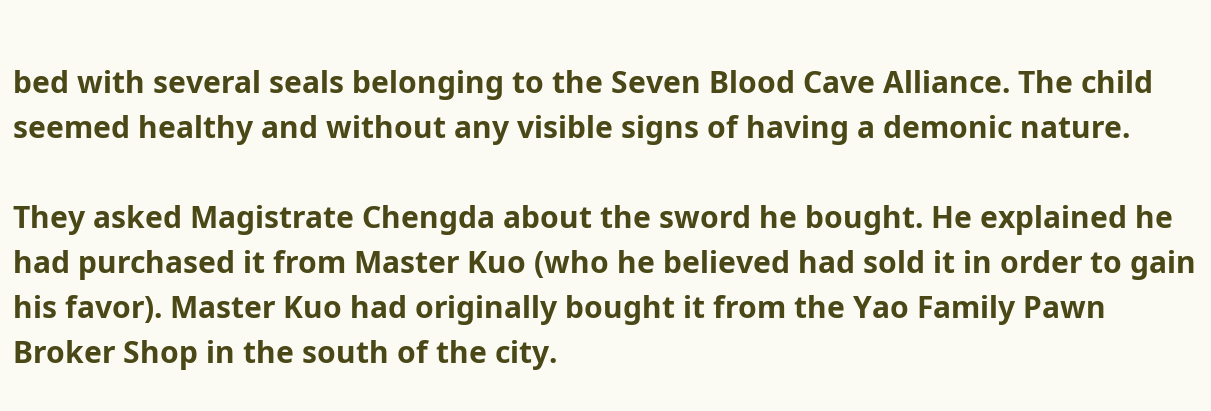bed with several seals belonging to the Seven Blood Cave Alliance. The child seemed healthy and without any visible signs of having a demonic nature.

They asked Magistrate Chengda about the sword he bought. He explained he had purchased it from Master Kuo (who he believed had sold it in order to gain his favor). Master Kuo had originally bought it from the Yao Family Pawn Broker Shop in the south of the city.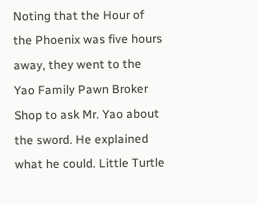Noting that the Hour of the Phoenix was five hours away, they went to the Yao Family Pawn Broker Shop to ask Mr. Yao about the sword. He explained what he could. Little Turtle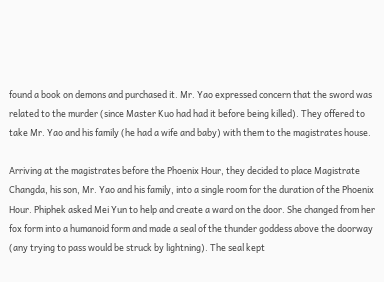found a book on demons and purchased it. Mr. Yao expressed concern that the sword was related to the murder (since Master Kuo had had it before being killed). They offered to take Mr. Yao and his family (he had a wife and baby) with them to the magistrates house.

Arriving at the magistrates before the Phoenix Hour, they decided to place Magistrate Changda, his son, Mr. Yao and his family, into a single room for the duration of the Phoenix Hour. Phiphek asked Mei Yun to help and create a ward on the door. She changed from her fox form into a humanoid form and made a seal of the thunder goddess above the doorway (any trying to pass would be struck by lightning). The seal kept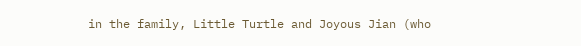in the family, Little Turtle and Joyous Jian (who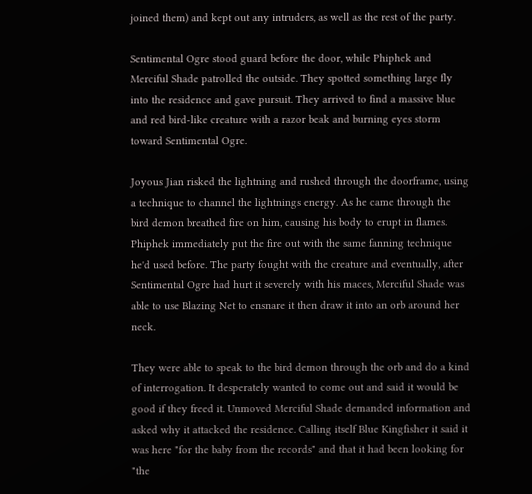joined them) and kept out any intruders, as well as the rest of the party.

Sentimental Ogre stood guard before the door, while Phiphek and Merciful Shade patrolled the outside. They spotted something large fly into the residence and gave pursuit. They arrived to find a massive blue and red bird-like creature with a razor beak and burning eyes storm toward Sentimental Ogre.

Joyous Jian risked the lightning and rushed through the doorframe, using a technique to channel the lightnings energy. As he came through the bird demon breathed fire on him, causing his body to erupt in flames. Phiphek immediately put the fire out with the same fanning technique he'd used before. The party fought with the creature and eventually, after Sentimental Ogre had hurt it severely with his maces, Merciful Shade was able to use Blazing Net to ensnare it then draw it into an orb around her neck.

They were able to speak to the bird demon through the orb and do a kind of interrogation. It desperately wanted to come out and said it would be good if they freed it. Unmoved Merciful Shade demanded information and asked why it attacked the residence. Calling itself Blue Kingfisher it said it was here "for the baby from the records" and that it had been looking for "the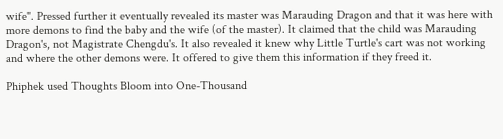wife". Pressed further it eventually revealed its master was Marauding Dragon and that it was here with more demons to find the baby and the wife (of the master). It claimed that the child was Marauding Dragon's, not Magistrate Chengdu's. It also revealed it knew why Little Turtle's cart was not working and where the other demons were. It offered to give them this information if they freed it.

Phiphek used Thoughts Bloom into One-Thousand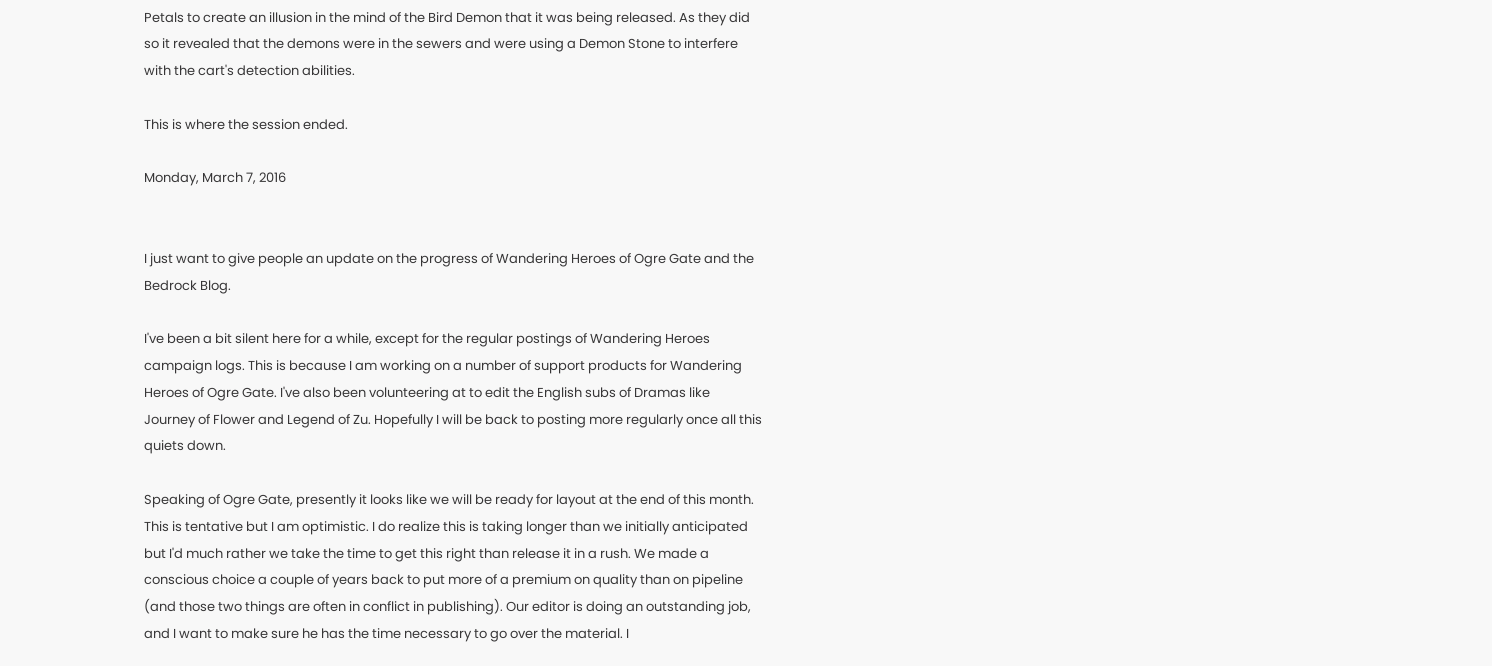Petals to create an illusion in the mind of the Bird Demon that it was being released. As they did so it revealed that the demons were in the sewers and were using a Demon Stone to interfere with the cart's detection abilities.

This is where the session ended.

Monday, March 7, 2016


I just want to give people an update on the progress of Wandering Heroes of Ogre Gate and the Bedrock Blog.

I've been a bit silent here for a while, except for the regular postings of Wandering Heroes campaign logs. This is because I am working on a number of support products for Wandering Heroes of Ogre Gate. I've also been volunteering at to edit the English subs of Dramas like Journey of Flower and Legend of Zu. Hopefully I will be back to posting more regularly once all this quiets down.

Speaking of Ogre Gate, presently it looks like we will be ready for layout at the end of this month. This is tentative but I am optimistic. I do realize this is taking longer than we initially anticipated but I'd much rather we take the time to get this right than release it in a rush. We made a conscious choice a couple of years back to put more of a premium on quality than on pipeline (and those two things are often in conflict in publishing). Our editor is doing an outstanding job, and I want to make sure he has the time necessary to go over the material. I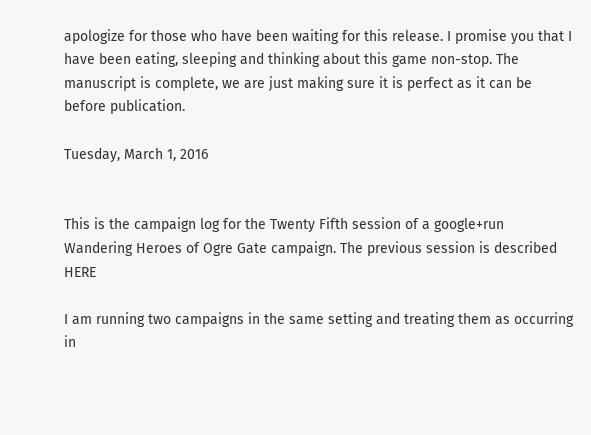apologize for those who have been waiting for this release. I promise you that I have been eating, sleeping and thinking about this game non-stop. The manuscript is complete, we are just making sure it is perfect as it can be before publication.

Tuesday, March 1, 2016


This is the campaign log for the Twenty Fifth session of a google+run Wandering Heroes of Ogre Gate campaign. The previous session is described HERE

I am running two campaigns in the same setting and treating them as occurring in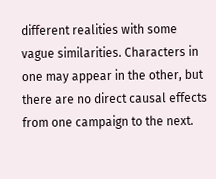different realities with some vague similarities. Characters in one may appear in the other, but there are no direct causal effects from one campaign to the next.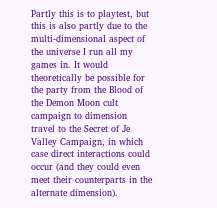Partly this is to playtest, but this is also partly due to the multi-dimensional aspect of the universe I run all my games in. It would theoretically be possible for the party from the Blood of the Demon Moon cult campaign to dimension travel to the Secret of Je Valley Campaign, in which case direct interactions could occur (and they could even meet their counterparts in the alternate dimension).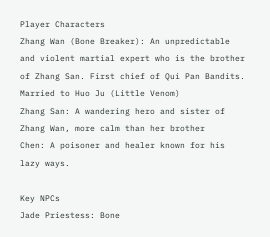Player Characters
Zhang Wan (Bone Breaker): An unpredictable and violent martial expert who is the brother of Zhang San. First chief of Qui Pan Bandits. Married to Huo Ju (Little Venom)
Zhang San: A wandering hero and sister of Zhang Wan, more calm than her brother
Chen: A poisoner and healer known for his lazy ways.

Key NPCs
Jade Priestess: Bone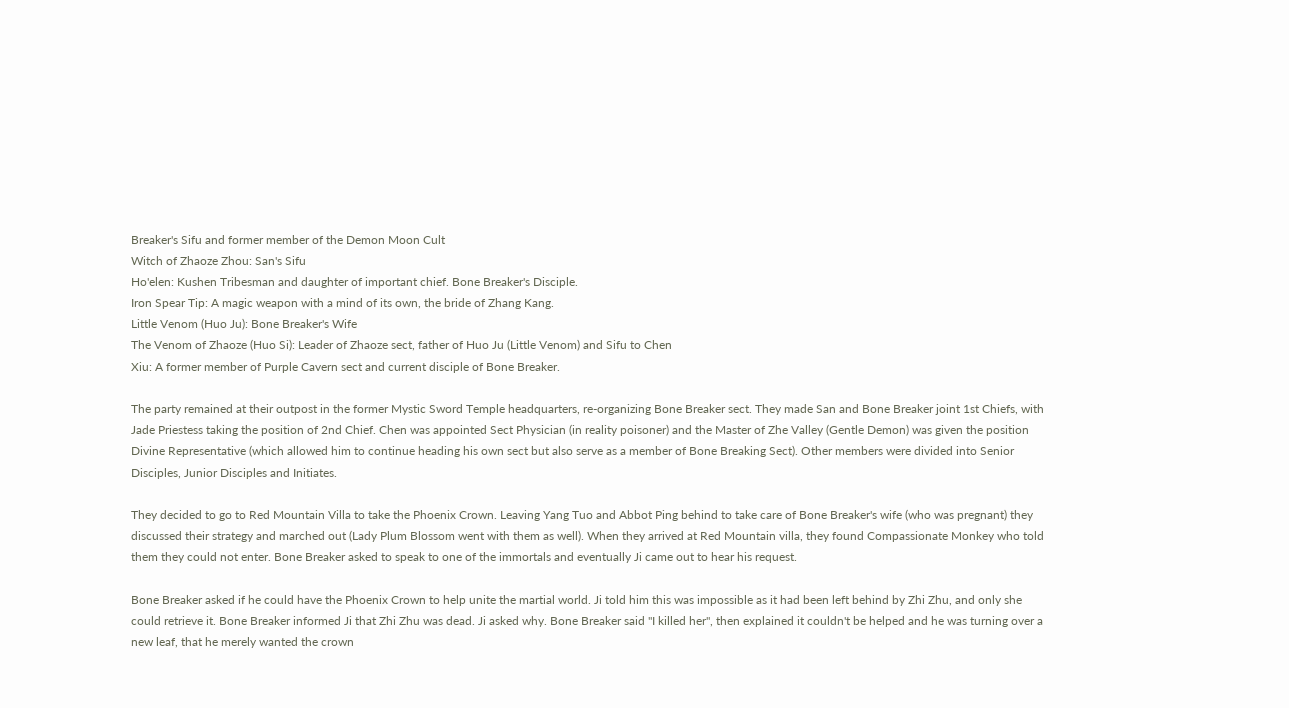Breaker's Sifu and former member of the Demon Moon Cult
Witch of Zhaoze Zhou: San's Sifu
Ho'elen: Kushen Tribesman and daughter of important chief. Bone Breaker's Disciple.
Iron Spear Tip: A magic weapon with a mind of its own, the bride of Zhang Kang.
Little Venom (Huo Ju): Bone Breaker's Wife
The Venom of Zhaoze (Huo Si): Leader of Zhaoze sect, father of Huo Ju (Little Venom) and Sifu to Chen
Xiu: A former member of Purple Cavern sect and current disciple of Bone Breaker.

The party remained at their outpost in the former Mystic Sword Temple headquarters, re-organizing Bone Breaker sect. They made San and Bone Breaker joint 1st Chiefs, with Jade Priestess taking the position of 2nd Chief. Chen was appointed Sect Physician (in reality poisoner) and the Master of Zhe Valley (Gentle Demon) was given the position Divine Representative (which allowed him to continue heading his own sect but also serve as a member of Bone Breaking Sect). Other members were divided into Senior Disciples, Junior Disciples and Initiates.

They decided to go to Red Mountain Villa to take the Phoenix Crown. Leaving Yang Tuo and Abbot Ping behind to take care of Bone Breaker's wife (who was pregnant) they discussed their strategy and marched out (Lady Plum Blossom went with them as well). When they arrived at Red Mountain villa, they found Compassionate Monkey who told them they could not enter. Bone Breaker asked to speak to one of the immortals and eventually Ji came out to hear his request.

Bone Breaker asked if he could have the Phoenix Crown to help unite the martial world. Ji told him this was impossible as it had been left behind by Zhi Zhu, and only she could retrieve it. Bone Breaker informed Ji that Zhi Zhu was dead. Ji asked why. Bone Breaker said "I killed her", then explained it couldn't be helped and he was turning over a new leaf, that he merely wanted the crown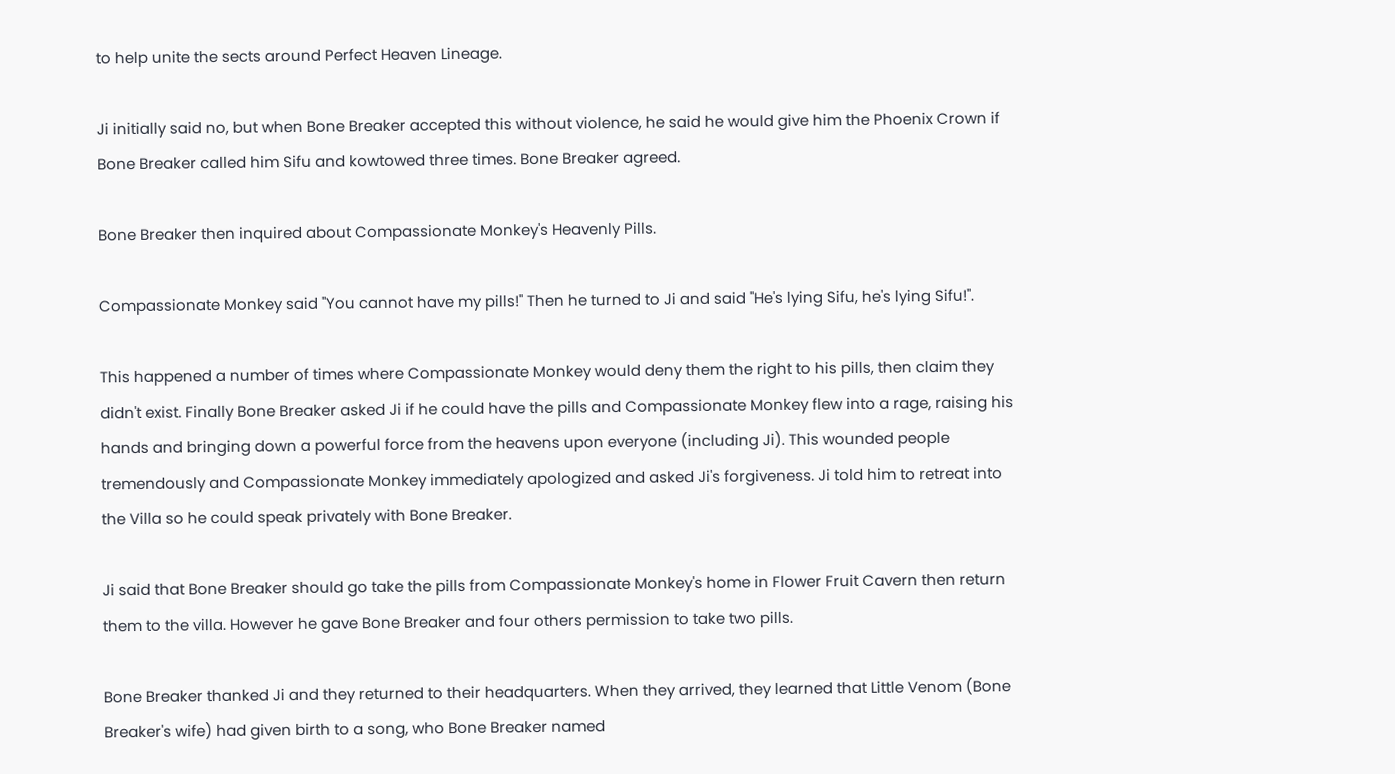to help unite the sects around Perfect Heaven Lineage.

Ji initially said no, but when Bone Breaker accepted this without violence, he said he would give him the Phoenix Crown if Bone Breaker called him Sifu and kowtowed three times. Bone Breaker agreed.

Bone Breaker then inquired about Compassionate Monkey's Heavenly Pills.

Compassionate Monkey said "You cannot have my pills!" Then he turned to Ji and said "He's lying Sifu, he's lying Sifu!".

This happened a number of times where Compassionate Monkey would deny them the right to his pills, then claim they didn't exist. Finally Bone Breaker asked Ji if he could have the pills and Compassionate Monkey flew into a rage, raising his hands and bringing down a powerful force from the heavens upon everyone (including Ji). This wounded people tremendously and Compassionate Monkey immediately apologized and asked Ji's forgiveness. Ji told him to retreat into the Villa so he could speak privately with Bone Breaker.

Ji said that Bone Breaker should go take the pills from Compassionate Monkey's home in Flower Fruit Cavern then return them to the villa. However he gave Bone Breaker and four others permission to take two pills.

Bone Breaker thanked Ji and they returned to their headquarters. When they arrived, they learned that Little Venom (Bone Breaker's wife) had given birth to a song, who Bone Breaker named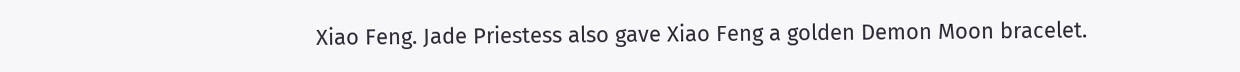Xiao Feng. Jade Priestess also gave Xiao Feng a golden Demon Moon bracelet.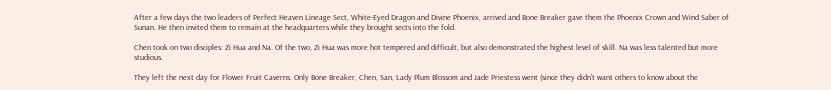After a few days the two leaders of Perfect Heaven Lineage Sect, White-Eyed Dragon and Divine Phoenix, arrived and Bone Breaker gave them the Phoenix Crown and Wind Saber of Sunan. He then invited them to remain at the headquarters while they brought sects into the fold.

Chen took on two disciples: Zi Hua and Na. Of the two, Zi Hua was more hot tempered and difficult, but also demonstrated the highest level of skill. Na was less talented but more studious.

They left the next day for Flower Fruit Caverns. Only Bone Breaker, Chen, San, Lady Plum Blossom and Jade Priestess went (since they didn't want others to know about the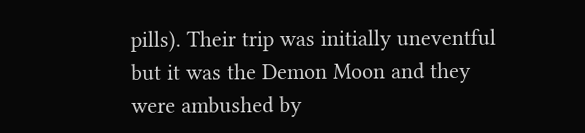pills). Their trip was initially uneventful but it was the Demon Moon and they were ambushed by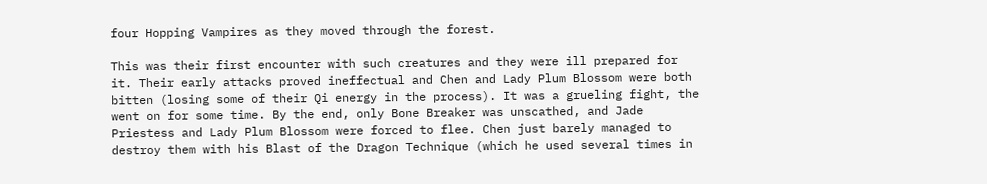four Hopping Vampires as they moved through the forest.

This was their first encounter with such creatures and they were ill prepared for it. Their early attacks proved ineffectual and Chen and Lady Plum Blossom were both bitten (losing some of their Qi energy in the process). It was a grueling fight, the went on for some time. By the end, only Bone Breaker was unscathed, and Jade Priestess and Lady Plum Blossom were forced to flee. Chen just barely managed to destroy them with his Blast of the Dragon Technique (which he used several times in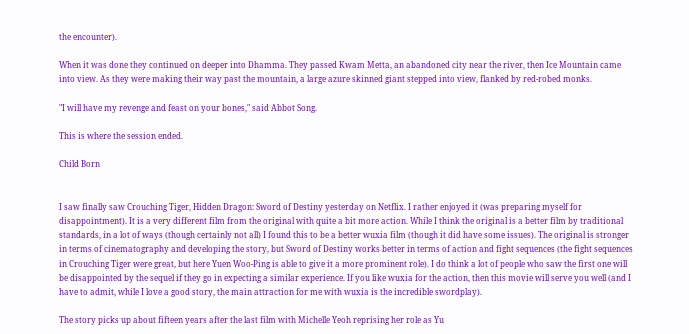the encounter).

When it was done they continued on deeper into Dhamma. They passed Kwam Metta, an abandoned city near the river, then Ice Mountain came into view. As they were making their way past the mountain, a large azure skinned giant stepped into view, flanked by red-robed monks.

"I will have my revenge and feast on your bones," said Abbot Song.

This is where the session ended.

Child Born


I saw finally saw Crouching Tiger, Hidden Dragon: Sword of Destiny yesterday on Netflix. I rather enjoyed it (was preparing myself for disappointment). It is a very different film from the original with quite a bit more action. While I think the original is a better film by traditional standards, in a lot of ways (though certainly not all) I found this to be a better wuxia film (though it did have some issues). The original is stronger in terms of cinematography and developing the story, but Sword of Destiny works better in terms of action and fight sequences (the fight sequences in Crouching Tiger were great, but here Yuen Woo-Ping is able to give it a more prominent role). I do think a lot of people who saw the first one will be disappointed by the sequel if they go in expecting a similar experience. If you like wuxia for the action, then this movie will serve you well (and I have to admit, while I love a good story, the main attraction for me with wuxia is the incredible swordplay).

The story picks up about fifteen years after the last film with Michelle Yeoh reprising her role as Yu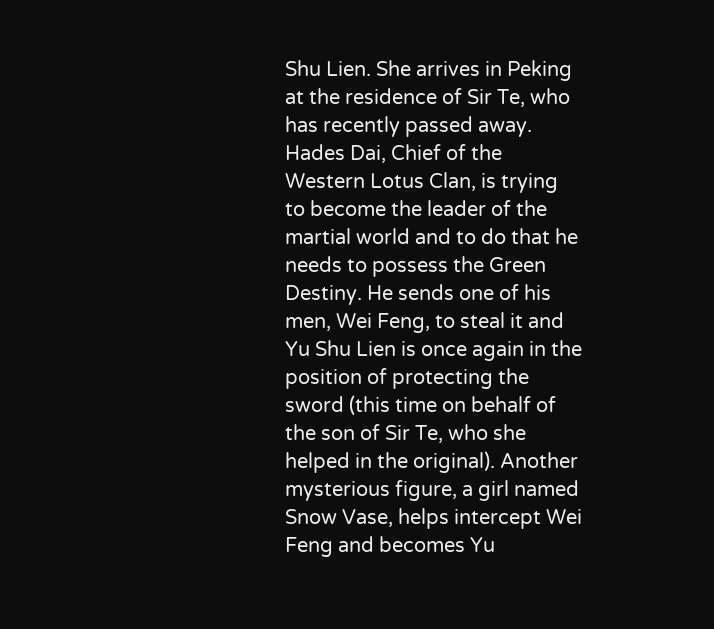Shu Lien. She arrives in Peking at the residence of Sir Te, who has recently passed away. Hades Dai, Chief of the Western Lotus Clan, is trying to become the leader of the martial world and to do that he needs to possess the Green Destiny. He sends one of his men, Wei Feng, to steal it and Yu Shu Lien is once again in the position of protecting the sword (this time on behalf of the son of Sir Te, who she helped in the original). Another mysterious figure, a girl named Snow Vase, helps intercept Wei Feng and becomes Yu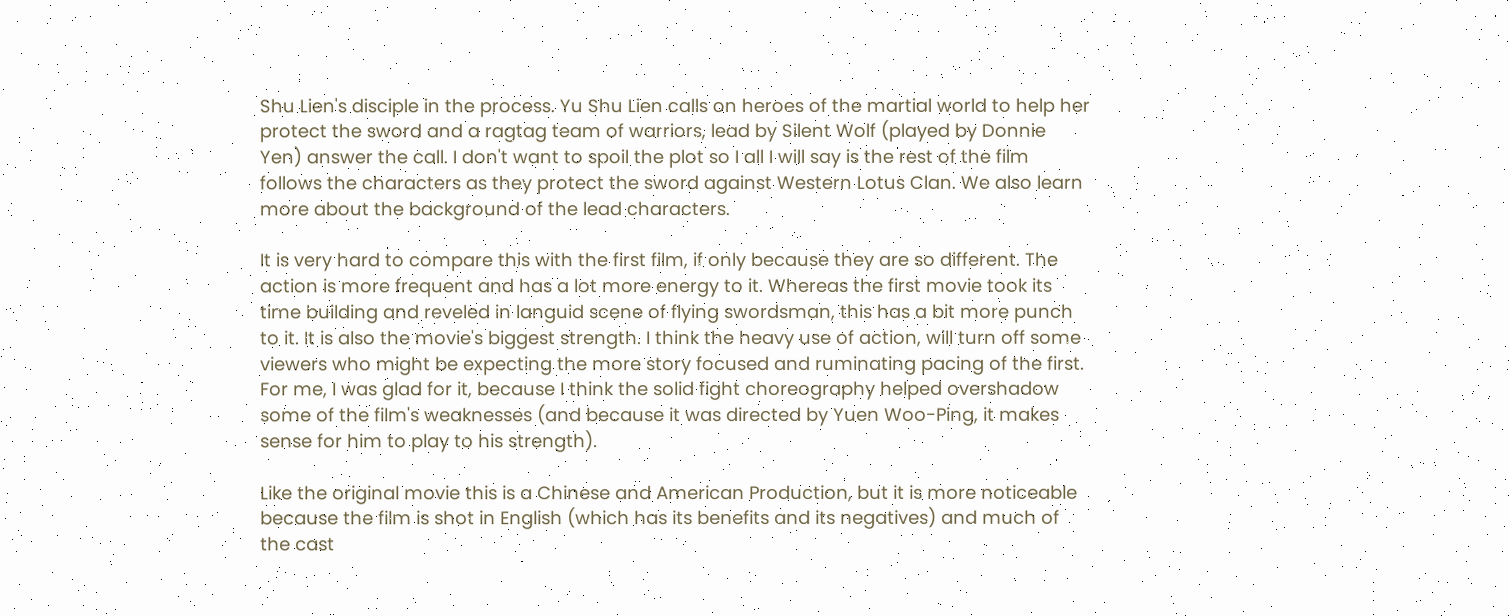Shu Lien's disciple in the process. Yu Shu Lien calls on heroes of the martial world to help her protect the sword and a ragtag team of warriors, lead by Silent Wolf (played by Donnie Yen) answer the call. I don't want to spoil the plot so I all I will say is the rest of the film follows the characters as they protect the sword against Western Lotus Clan. We also learn more about the background of the lead characters.

It is very hard to compare this with the first film, if only because they are so different. The action is more frequent and has a lot more energy to it. Whereas the first movie took its time building and reveled in languid scene of flying swordsman, this has a bit more punch to it. It is also the movie's biggest strength. I think the heavy use of action, will turn off some viewers who might be expecting the more story focused and ruminating pacing of the first. For me, I was glad for it, because I think the solid fight choreography helped overshadow some of the film's weaknesses (and because it was directed by Yuen Woo-Ping, it makes sense for him to play to his strength).

Like the original movie this is a Chinese and American Production, but it is more noticeable because the film is shot in English (which has its benefits and its negatives) and much of the cast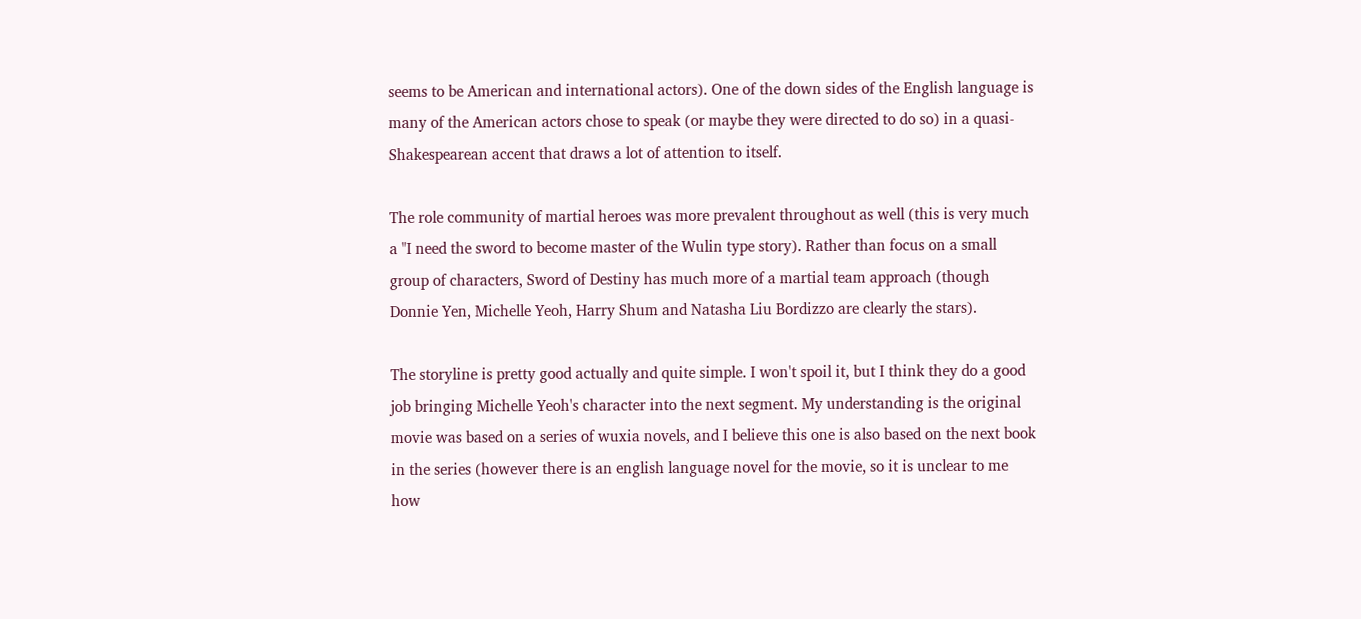seems to be American and international actors). One of the down sides of the English language is many of the American actors chose to speak (or maybe they were directed to do so) in a quasi-Shakespearean accent that draws a lot of attention to itself.

The role community of martial heroes was more prevalent throughout as well (this is very much a "I need the sword to become master of the Wulin type story). Rather than focus on a small group of characters, Sword of Destiny has much more of a martial team approach (though Donnie Yen, Michelle Yeoh, Harry Shum and Natasha Liu Bordizzo are clearly the stars).

The storyline is pretty good actually and quite simple. I won't spoil it, but I think they do a good job bringing Michelle Yeoh's character into the next segment. My understanding is the original movie was based on a series of wuxia novels, and I believe this one is also based on the next book in the series (however there is an english language novel for the movie, so it is unclear to me how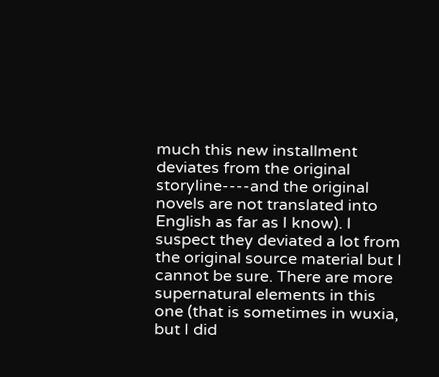much this new installment deviates from the original storyline----and the original novels are not translated into English as far as I know). I suspect they deviated a lot from the original source material but I cannot be sure. There are more supernatural elements in this one (that is sometimes in wuxia, but I did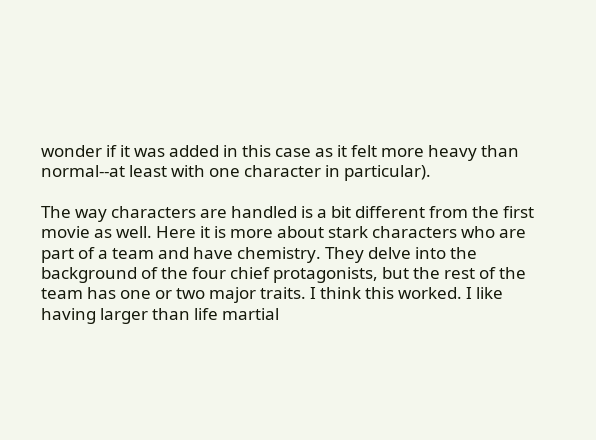wonder if it was added in this case as it felt more heavy than normal--at least with one character in particular).

The way characters are handled is a bit different from the first movie as well. Here it is more about stark characters who are part of a team and have chemistry. They delve into the background of the four chief protagonists, but the rest of the team has one or two major traits. I think this worked. I like having larger than life martial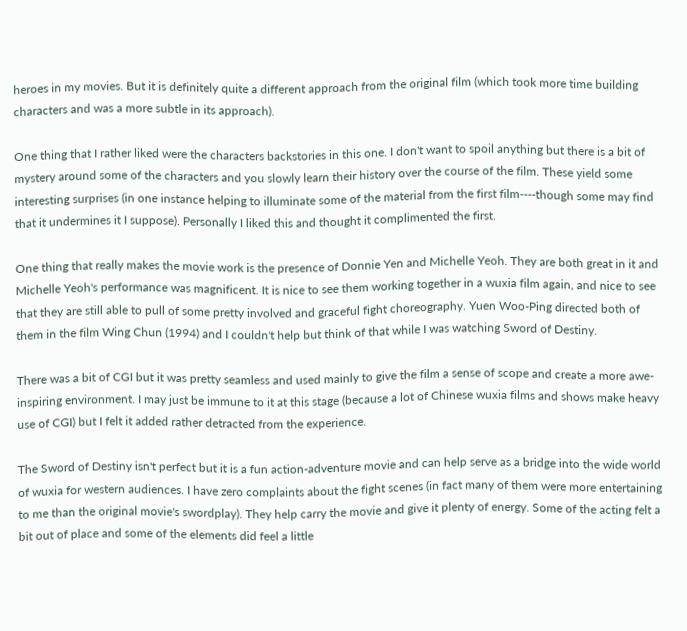heroes in my movies. But it is definitely quite a different approach from the original film (which took more time building characters and was a more subtle in its approach).

One thing that I rather liked were the characters backstories in this one. I don't want to spoil anything but there is a bit of mystery around some of the characters and you slowly learn their history over the course of the film. These yield some interesting surprises (in one instance helping to illuminate some of the material from the first film----though some may find that it undermines it I suppose). Personally I liked this and thought it complimented the first.

One thing that really makes the movie work is the presence of Donnie Yen and Michelle Yeoh. They are both great in it and Michelle Yeoh's performance was magnificent. It is nice to see them working together in a wuxia film again, and nice to see that they are still able to pull of some pretty involved and graceful fight choreography. Yuen Woo-Ping directed both of them in the film Wing Chun (1994) and I couldn't help but think of that while I was watching Sword of Destiny.

There was a bit of CGI but it was pretty seamless and used mainly to give the film a sense of scope and create a more awe-inspiring environment. I may just be immune to it at this stage (because a lot of Chinese wuxia films and shows make heavy use of CGI) but I felt it added rather detracted from the experience.

The Sword of Destiny isn't perfect but it is a fun action-adventure movie and can help serve as a bridge into the wide world of wuxia for western audiences. I have zero complaints about the fight scenes (in fact many of them were more entertaining to me than the original movie's swordplay). They help carry the movie and give it plenty of energy. Some of the acting felt a bit out of place and some of the elements did feel a little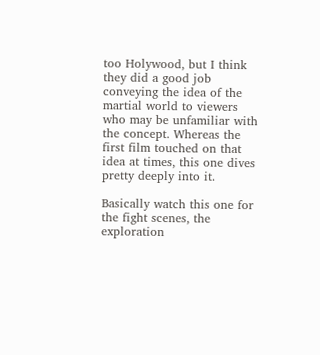too Holywood, but I think they did a good job conveying the idea of the martial world to viewers who may be unfamiliar with the concept. Whereas the first film touched on that idea at times, this one dives pretty deeply into it.

Basically watch this one for the fight scenes, the exploration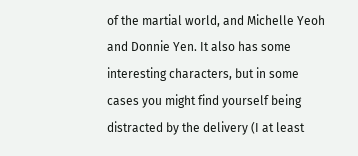of the martial world, and Michelle Yeoh and Donnie Yen. It also has some interesting characters, but in some cases you might find yourself being distracted by the delivery (I at least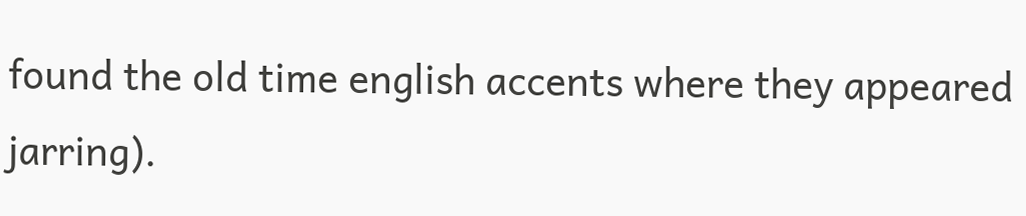found the old time english accents where they appeared jarring).